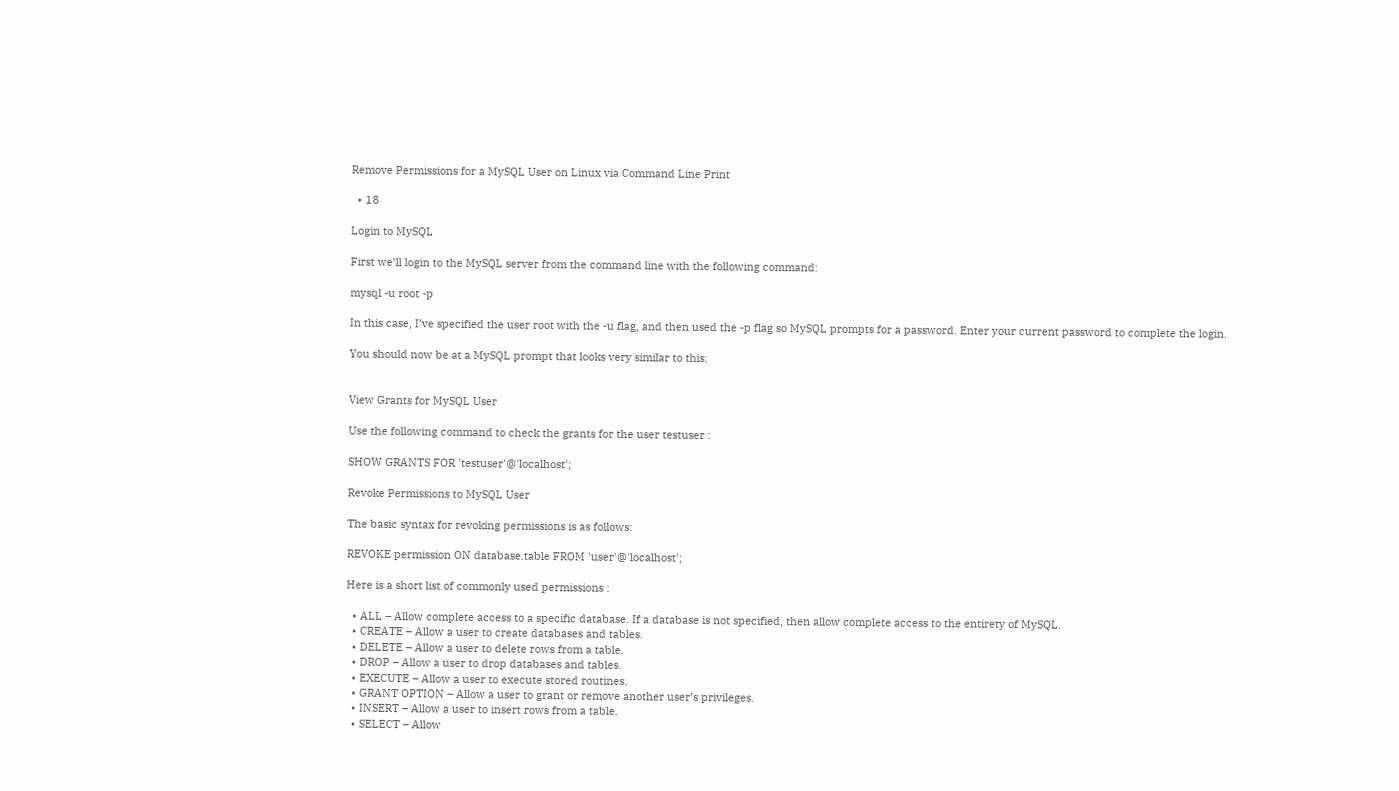Remove Permissions for a MySQL User on Linux via Command Line Print

  • 18

Login to MySQL

First we’ll login to the MySQL server from the command line with the following command:

mysql -u root -p

In this case, I’ve specified the user root with the -u flag, and then used the -p flag so MySQL prompts for a password. Enter your current password to complete the login.

You should now be at a MySQL prompt that looks very similar to this:


View Grants for MySQL User

Use the following command to check the grants for the user testuser :

SHOW GRANTS FOR 'testuser'@'localhost';

Revoke Permissions to MySQL User

The basic syntax for revoking permissions is as follows:

REVOKE permission ON database.table FROM 'user'@'localhost';

Here is a short list of commonly used permissions :

  • ALL – Allow complete access to a specific database. If a database is not specified, then allow complete access to the entirety of MySQL.
  • CREATE – Allow a user to create databases and tables.
  • DELETE – Allow a user to delete rows from a table.
  • DROP – Allow a user to drop databases and tables.
  • EXECUTE – Allow a user to execute stored routines.
  • GRANT OPTION – Allow a user to grant or remove another user’s privileges.
  • INSERT – Allow a user to insert rows from a table.
  • SELECT – Allow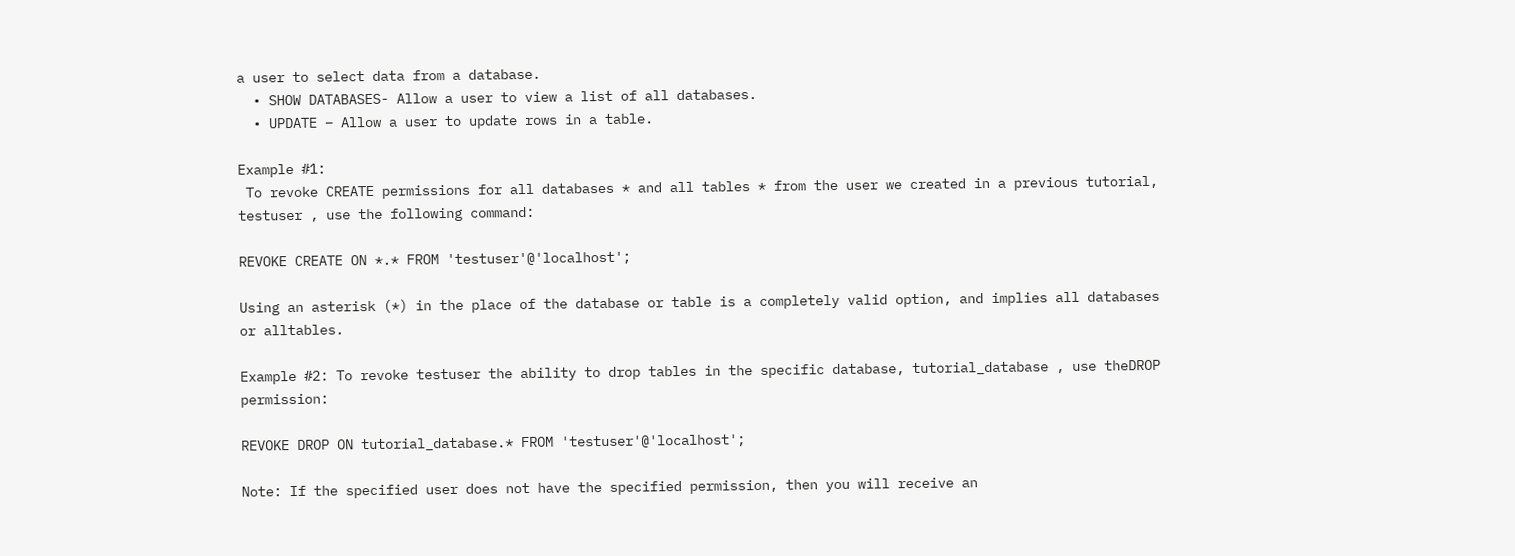a user to select data from a database.
  • SHOW DATABASES- Allow a user to view a list of all databases.
  • UPDATE – Allow a user to update rows in a table.

Example #1:
 To revoke CREATE permissions for all databases * and all tables * from the user we created in a previous tutorial, testuser , use the following command:

REVOKE CREATE ON *.* FROM 'testuser'@'localhost';

Using an asterisk (*) in the place of the database or table is a completely valid option, and implies all databases or alltables.

Example #2: To revoke testuser the ability to drop tables in the specific database, tutorial_database , use theDROP permission:

REVOKE DROP ON tutorial_database.* FROM 'testuser'@'localhost';

Note: If the specified user does not have the specified permission, then you will receive an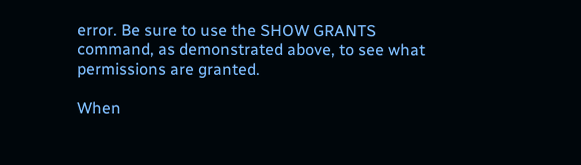error. Be sure to use the SHOW GRANTS command, as demonstrated above, to see what permissions are granted.

When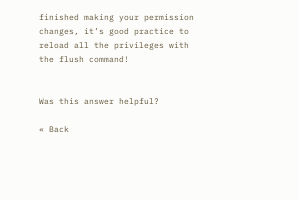finished making your permission changes, it’s good practice to reload all the privileges with the flush command!


Was this answer helpful?

« Back